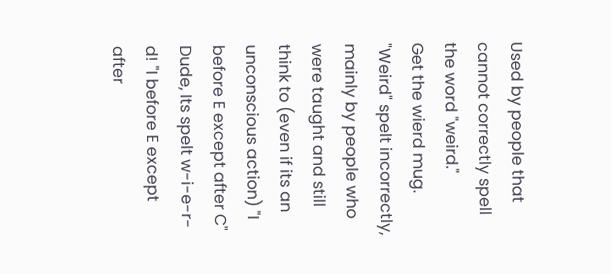Used by people that cannot correctly spell the word "weird."
Get the wierd mug.
"Weird" spelt incorrectly, mainly by people who were taught and still think to (even if its an unconscious action) "I before E except after C"
Dude, Its spelt w-i-e-r-d! "I before E except after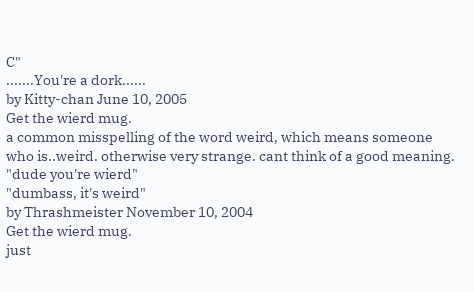C"
.......You're a dork......
by Kitty-chan June 10, 2005
Get the wierd mug.
a common misspelling of the word weird, which means someone who is..weird. otherwise very strange. cant think of a good meaning.
"dude you're wierd"
"dumbass, it's weird"
by Thrashmeister November 10, 2004
Get the wierd mug.
just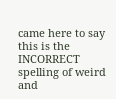came here to say this is the INCORRECT spelling of weird and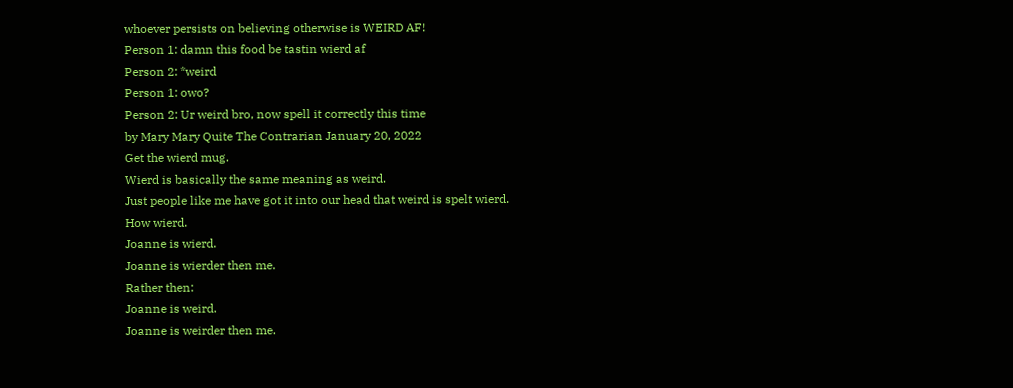whoever persists on believing otherwise is WEIRD AF!
Person 1: damn this food be tastin wierd af
Person 2: *weird
Person 1: owo?
Person 2: Ur weird bro, now spell it correctly this time
by Mary Mary Quite The Contrarian January 20, 2022
Get the wierd mug.
Wierd is basically the same meaning as weird.
Just people like me have got it into our head that weird is spelt wierd.
How wierd.
Joanne is wierd.
Joanne is wierder then me.
Rather then:
Joanne is weird.
Joanne is weirder then me.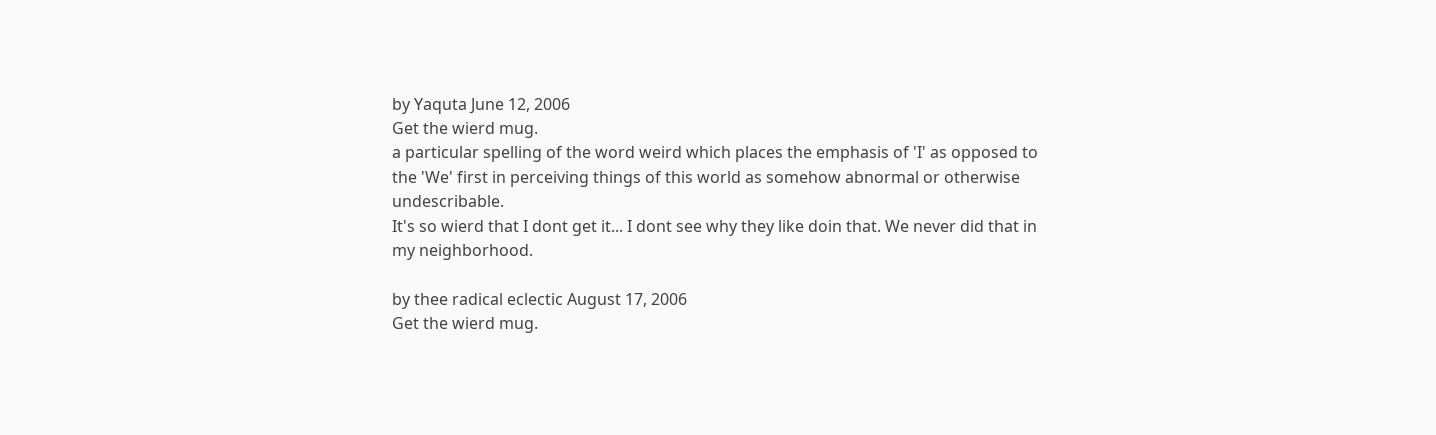by Yaquta June 12, 2006
Get the wierd mug.
a particular spelling of the word weird which places the emphasis of 'I' as opposed to the 'We' first in perceiving things of this world as somehow abnormal or otherwise undescribable.
It's so wierd that I dont get it... I dont see why they like doin that. We never did that in my neighborhood.

by thee radical eclectic August 17, 2006
Get the wierd mug.